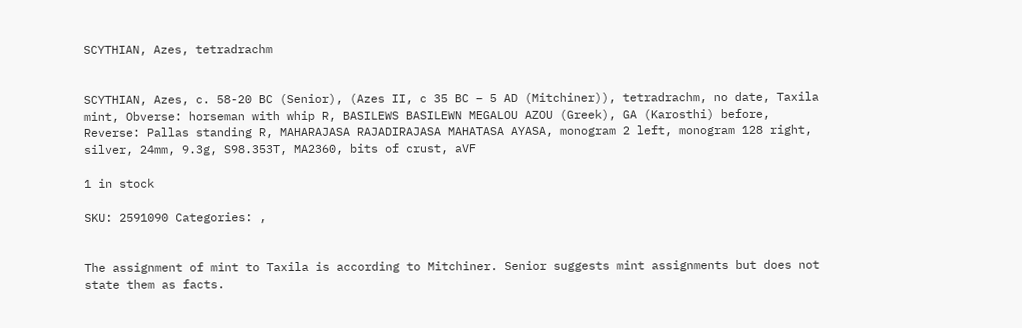SCYTHIAN, Azes, tetradrachm


SCYTHIAN, Azes, c. 58-20 BC (Senior), (Azes II, c 35 BC – 5 AD (Mitchiner)), tetradrachm, no date, Taxila mint, Obverse: horseman with whip R, BASILEWS BASILEWN MEGALOU AZOU (Greek), GA (Karosthi) before, Reverse: Pallas standing R, MAHARAJASA RAJADIRAJASA MAHATASA AYASA, monogram 2 left, monogram 128 right, silver, 24mm, 9.3g, S98.353T, MA2360, bits of crust, aVF

1 in stock

SKU: 2591090 Categories: ,


The assignment of mint to Taxila is according to Mitchiner. Senior suggests mint assignments but does not state them as facts.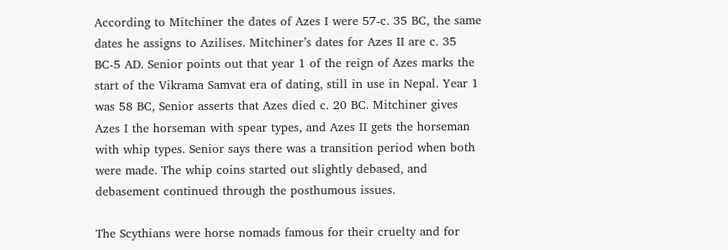According to Mitchiner the dates of Azes I were 57-c. 35 BC, the same dates he assigns to Azilises. Mitchiner’s dates for Azes II are c. 35 BC-5 AD. Senior points out that year 1 of the reign of Azes marks the start of the Vikrama Samvat era of dating, still in use in Nepal. Year 1 was 58 BC, Senior asserts that Azes died c. 20 BC. Mitchiner gives Azes I the horseman with spear types, and Azes II gets the horseman with whip types. Senior says there was a transition period when both were made. The whip coins started out slightly debased, and debasement continued through the posthumous issues.

The Scythians were horse nomads famous for their cruelty and for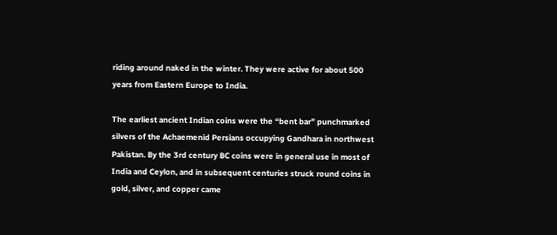riding around naked in the winter. They were active for about 500 years from Eastern Europe to India.

The earliest ancient Indian coins were the “bent bar” punchmarked silvers of the Achaemenid Persians occupying Gandhara in northwest Pakistan. By the 3rd century BC coins were in general use in most of India and Ceylon, and in subsequent centuries struck round coins in gold, silver, and copper came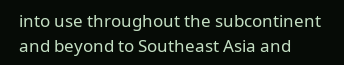into use throughout the subcontinent and beyond to Southeast Asia and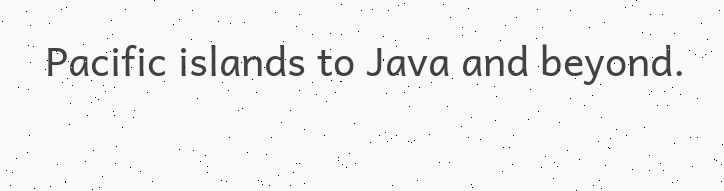Pacific islands to Java and beyond.